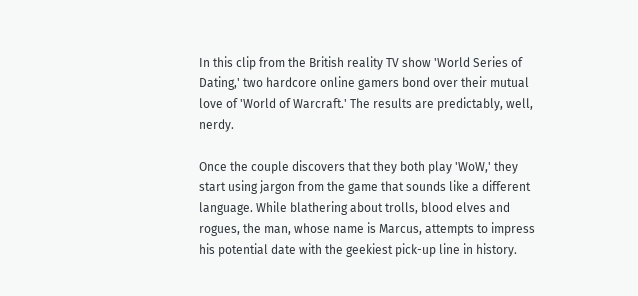In this clip from the British reality TV show 'World Series of Dating,' two hardcore online gamers bond over their mutual love of 'World of Warcraft.' The results are predictably, well, nerdy.

Once the couple discovers that they both play 'WoW,' they start using jargon from the game that sounds like a different language. While blathering about trolls, blood elves and rogues, the man, whose name is Marcus, attempts to impress his potential date with the geekiest pick-up line in history.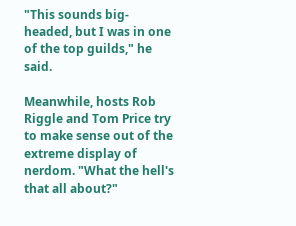"This sounds big-headed, but I was in one of the top guilds," he said.

Meanwhile, hosts Rob Riggle and Tom Price try to make sense out of the extreme display of nerdom. "What the hell's that all about?"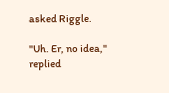asked Riggle.

"Uh. Er, no idea," replied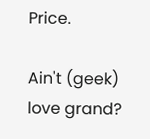Price.

Ain't (geek) love grand?